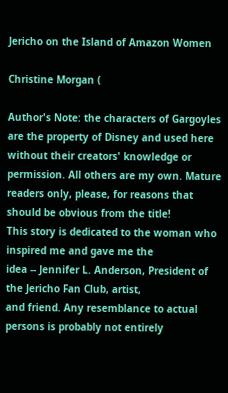Jericho on the Island of Amazon Women

Christine Morgan (

Author's Note: the characters of Gargoyles are the property of Disney and used here without their creators' knowledge or permission. All others are my own. Mature readers only, please, for reasons that should be obvious from the title!
This story is dedicated to the woman who inspired me and gave me the
idea -- Jennifer L. Anderson, President of the Jericho Fan Club, artist,
and friend. Any resemblance to actual persons is probably not entirely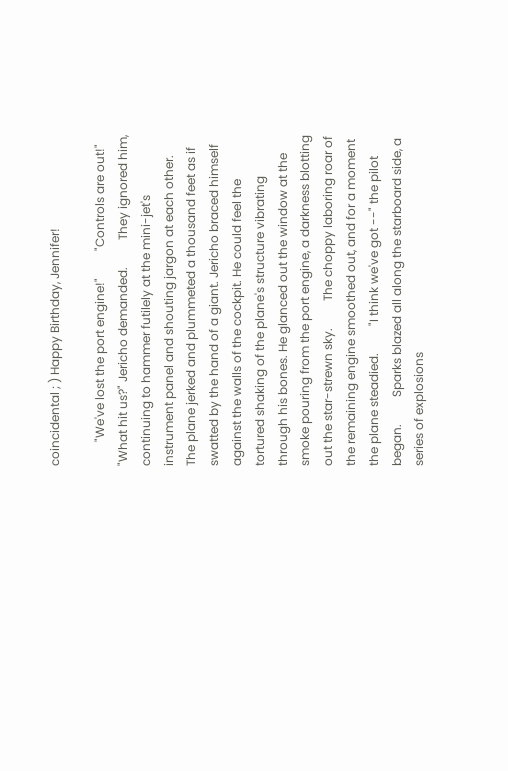coincidental ; ) Happy Birthday, Jennifer!

        "We've lost the port engine!"         "Controls are out!"         "What hit us?" Jericho demanded.         They ignored him, continuing to hammer futilely at the mini-jet's instrument panel and shouting jargon at each other.         The plane jerked and plummeted a thousand feet as if swatted by the hand of a giant. Jericho braced himself against the walls of the cockpit. He could feel the tortured shaking of the plane's structure vibrating through his bones. He glanced out the window at the smoke pouring from the port engine, a darkness blotting out the star-strewn sky.         The choppy laboring roar of the remaining engine smoothed out, and for a moment the plane steadied.         "I think we've got --" the pilot began.         Sparks blazed all along the starboard side, a series of explosions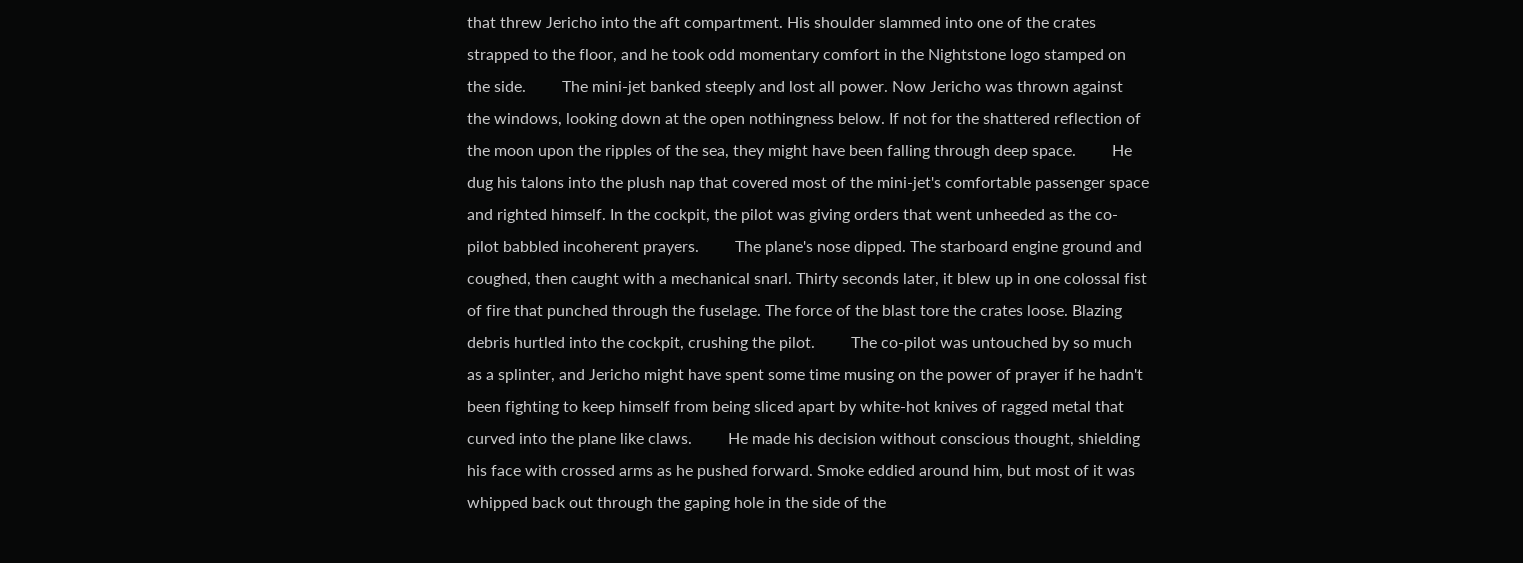that threw Jericho into the aft compartment. His shoulder slammed into one of the crates strapped to the floor, and he took odd momentary comfort in the Nightstone logo stamped on the side.         The mini-jet banked steeply and lost all power. Now Jericho was thrown against the windows, looking down at the open nothingness below. If not for the shattered reflection of the moon upon the ripples of the sea, they might have been falling through deep space.         He dug his talons into the plush nap that covered most of the mini-jet's comfortable passenger space and righted himself. In the cockpit, the pilot was giving orders that went unheeded as the co-pilot babbled incoherent prayers.         The plane's nose dipped. The starboard engine ground and coughed, then caught with a mechanical snarl. Thirty seconds later, it blew up in one colossal fist of fire that punched through the fuselage. The force of the blast tore the crates loose. Blazing debris hurtled into the cockpit, crushing the pilot.         The co-pilot was untouched by so much as a splinter, and Jericho might have spent some time musing on the power of prayer if he hadn't been fighting to keep himself from being sliced apart by white-hot knives of ragged metal that curved into the plane like claws.         He made his decision without conscious thought, shielding his face with crossed arms as he pushed forward. Smoke eddied around him, but most of it was whipped back out through the gaping hole in the side of the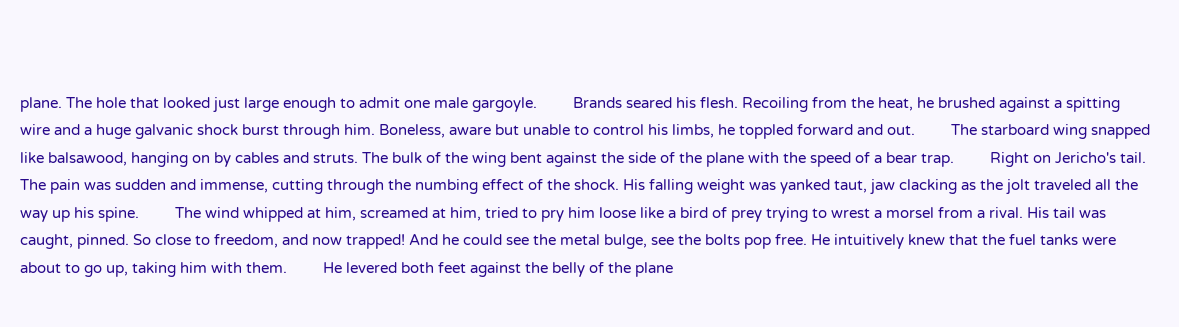plane. The hole that looked just large enough to admit one male gargoyle.         Brands seared his flesh. Recoiling from the heat, he brushed against a spitting wire and a huge galvanic shock burst through him. Boneless, aware but unable to control his limbs, he toppled forward and out.         The starboard wing snapped like balsawood, hanging on by cables and struts. The bulk of the wing bent against the side of the plane with the speed of a bear trap.         Right on Jericho's tail. The pain was sudden and immense, cutting through the numbing effect of the shock. His falling weight was yanked taut, jaw clacking as the jolt traveled all the way up his spine.         The wind whipped at him, screamed at him, tried to pry him loose like a bird of prey trying to wrest a morsel from a rival. His tail was caught, pinned. So close to freedom, and now trapped! And he could see the metal bulge, see the bolts pop free. He intuitively knew that the fuel tanks were about to go up, taking him with them.         He levered both feet against the belly of the plane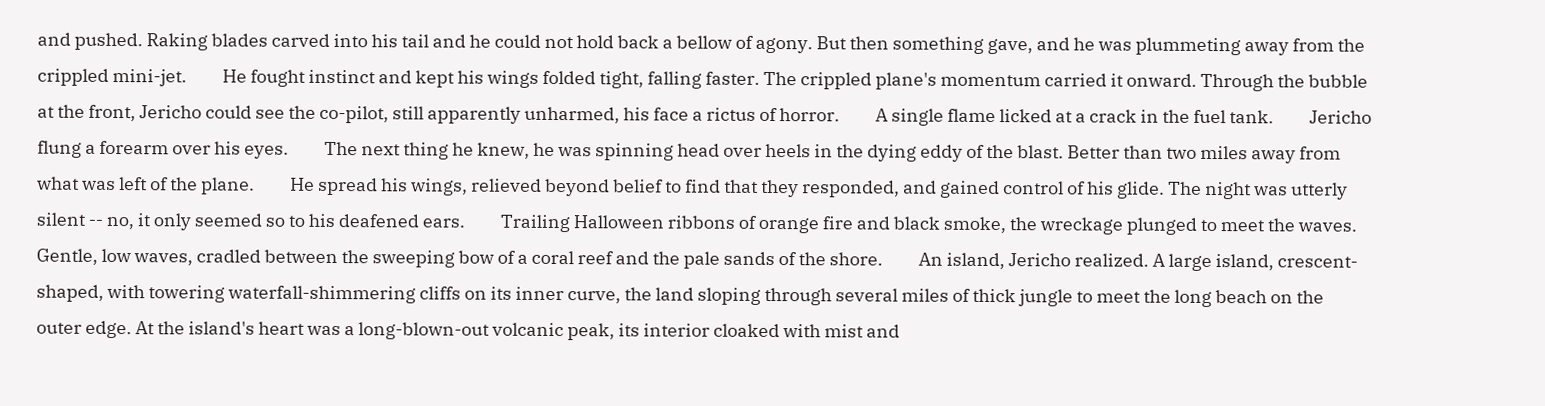and pushed. Raking blades carved into his tail and he could not hold back a bellow of agony. But then something gave, and he was plummeting away from the crippled mini-jet.         He fought instinct and kept his wings folded tight, falling faster. The crippled plane's momentum carried it onward. Through the bubble at the front, Jericho could see the co-pilot, still apparently unharmed, his face a rictus of horror.         A single flame licked at a crack in the fuel tank.         Jericho flung a forearm over his eyes.         The next thing he knew, he was spinning head over heels in the dying eddy of the blast. Better than two miles away from what was left of the plane.         He spread his wings, relieved beyond belief to find that they responded, and gained control of his glide. The night was utterly silent -- no, it only seemed so to his deafened ears.         Trailing Halloween ribbons of orange fire and black smoke, the wreckage plunged to meet the waves. Gentle, low waves, cradled between the sweeping bow of a coral reef and the pale sands of the shore.         An island, Jericho realized. A large island, crescent-shaped, with towering waterfall-shimmering cliffs on its inner curve, the land sloping through several miles of thick jungle to meet the long beach on the outer edge. At the island's heart was a long-blown-out volcanic peak, its interior cloaked with mist and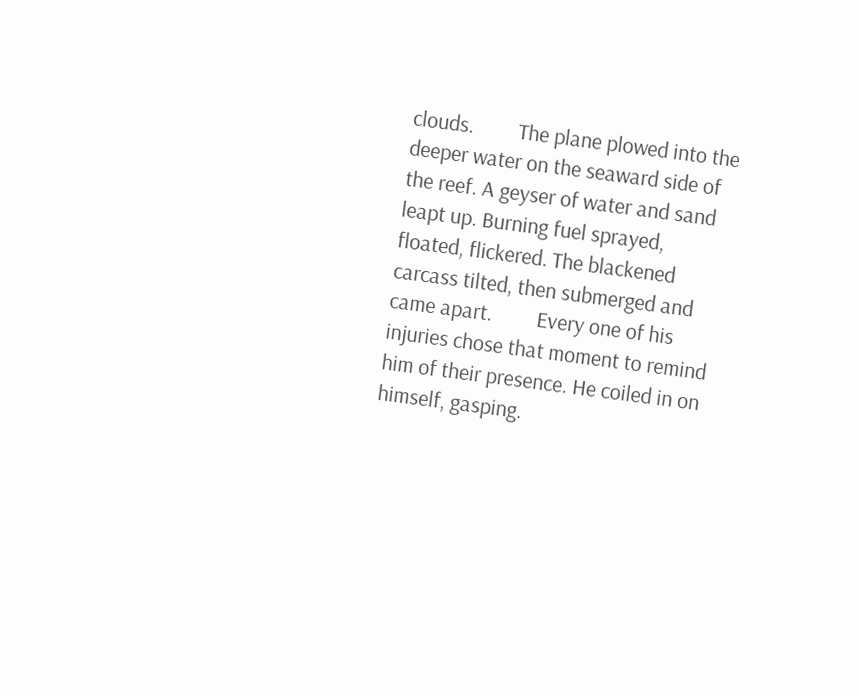clouds.         The plane plowed into the deeper water on the seaward side of the reef. A geyser of water and sand leapt up. Burning fuel sprayed, floated, flickered. The blackened carcass tilted, then submerged and came apart.         Every one of his injuries chose that moment to remind him of their presence. He coiled in on himself, gasping.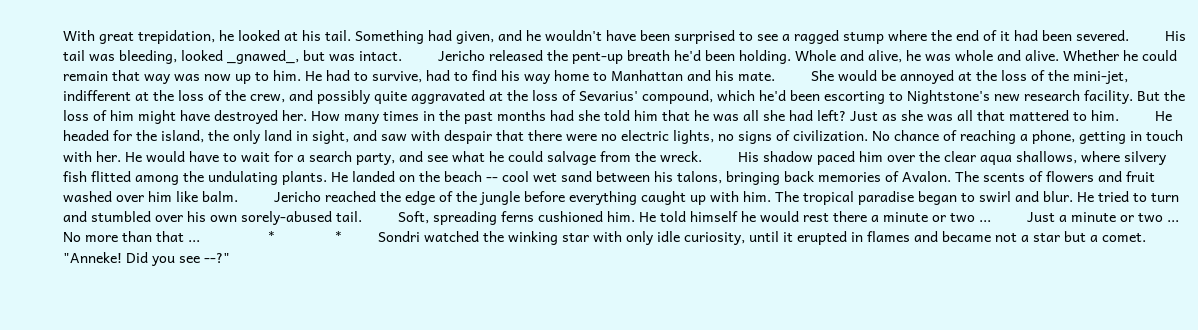With great trepidation, he looked at his tail. Something had given, and he wouldn't have been surprised to see a ragged stump where the end of it had been severed.         His tail was bleeding, looked _gnawed_, but was intact.         Jericho released the pent-up breath he'd been holding. Whole and alive, he was whole and alive. Whether he could remain that way was now up to him. He had to survive, had to find his way home to Manhattan and his mate.         She would be annoyed at the loss of the mini-jet, indifferent at the loss of the crew, and possibly quite aggravated at the loss of Sevarius' compound, which he'd been escorting to Nightstone's new research facility. But the loss of him might have destroyed her. How many times in the past months had she told him that he was all she had left? Just as she was all that mattered to him.         He headed for the island, the only land in sight, and saw with despair that there were no electric lights, no signs of civilization. No chance of reaching a phone, getting in touch with her. He would have to wait for a search party, and see what he could salvage from the wreck.         His shadow paced him over the clear aqua shallows, where silvery fish flitted among the undulating plants. He landed on the beach -- cool wet sand between his talons, bringing back memories of Avalon. The scents of flowers and fruit washed over him like balm.         Jericho reached the edge of the jungle before everything caught up with him. The tropical paradise began to swirl and blur. He tried to turn and stumbled over his own sorely-abused tail.         Soft, spreading ferns cushioned him. He told himself he would rest there a minute or two ...         Just a minute or two ...         No more than that ...                 *               *         Sondri watched the winking star with only idle curiosity, until it erupted in flames and became not a star but a comet.         "Anneke! Did you see --?"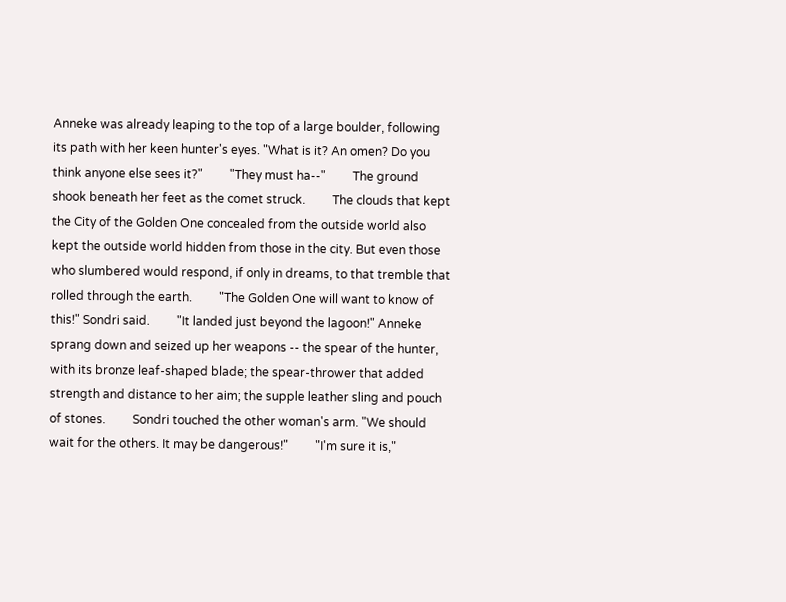Anneke was already leaping to the top of a large boulder, following its path with her keen hunter's eyes. "What is it? An omen? Do you think anyone else sees it?"         "They must ha--"         The ground shook beneath her feet as the comet struck.         The clouds that kept the City of the Golden One concealed from the outside world also kept the outside world hidden from those in the city. But even those who slumbered would respond, if only in dreams, to that tremble that rolled through the earth.         "The Golden One will want to know of this!" Sondri said.         "It landed just beyond the lagoon!" Anneke sprang down and seized up her weapons -- the spear of the hunter, with its bronze leaf-shaped blade; the spear-thrower that added strength and distance to her aim; the supple leather sling and pouch of stones.         Sondri touched the other woman's arm. "We should wait for the others. It may be dangerous!"         "I'm sure it is,"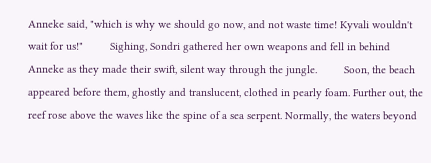Anneke said, "which is why we should go now, and not waste time! Kyvali wouldn't wait for us!"         Sighing, Sondri gathered her own weapons and fell in behind Anneke as they made their swift, silent way through the jungle.         Soon, the beach appeared before them, ghostly and translucent, clothed in pearly foam. Further out, the reef rose above the waves like the spine of a sea serpent. Normally, the waters beyond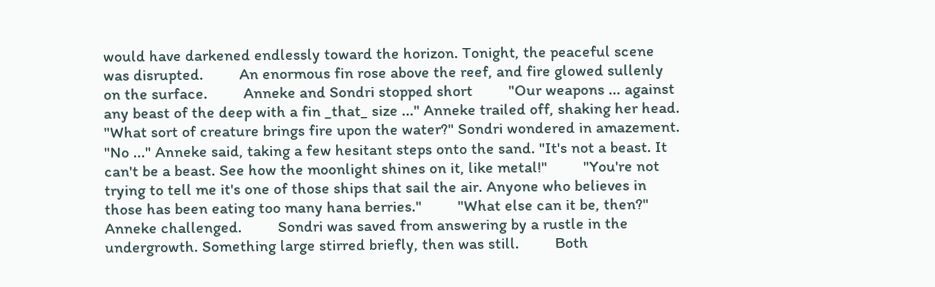would have darkened endlessly toward the horizon. Tonight, the peaceful scene was disrupted.         An enormous fin rose above the reef, and fire glowed sullenly on the surface.         Anneke and Sondri stopped short         "Our weapons ... against any beast of the deep with a fin _that_ size ..." Anneke trailed off, shaking her head.         "What sort of creature brings fire upon the water?" Sondri wondered in amazement.         "No ..." Anneke said, taking a few hesitant steps onto the sand. "It's not a beast. It can't be a beast. See how the moonlight shines on it, like metal!"         "You're not trying to tell me it's one of those ships that sail the air. Anyone who believes in those has been eating too many hana berries."         "What else can it be, then?" Anneke challenged.         Sondri was saved from answering by a rustle in the undergrowth. Something large stirred briefly, then was still.         Both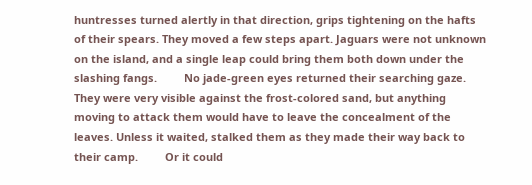huntresses turned alertly in that direction, grips tightening on the hafts of their spears. They moved a few steps apart. Jaguars were not unknown on the island, and a single leap could bring them both down under the slashing fangs.         No jade-green eyes returned their searching gaze.         They were very visible against the frost-colored sand, but anything moving to attack them would have to leave the concealment of the leaves. Unless it waited, stalked them as they made their way back to their camp.         Or it could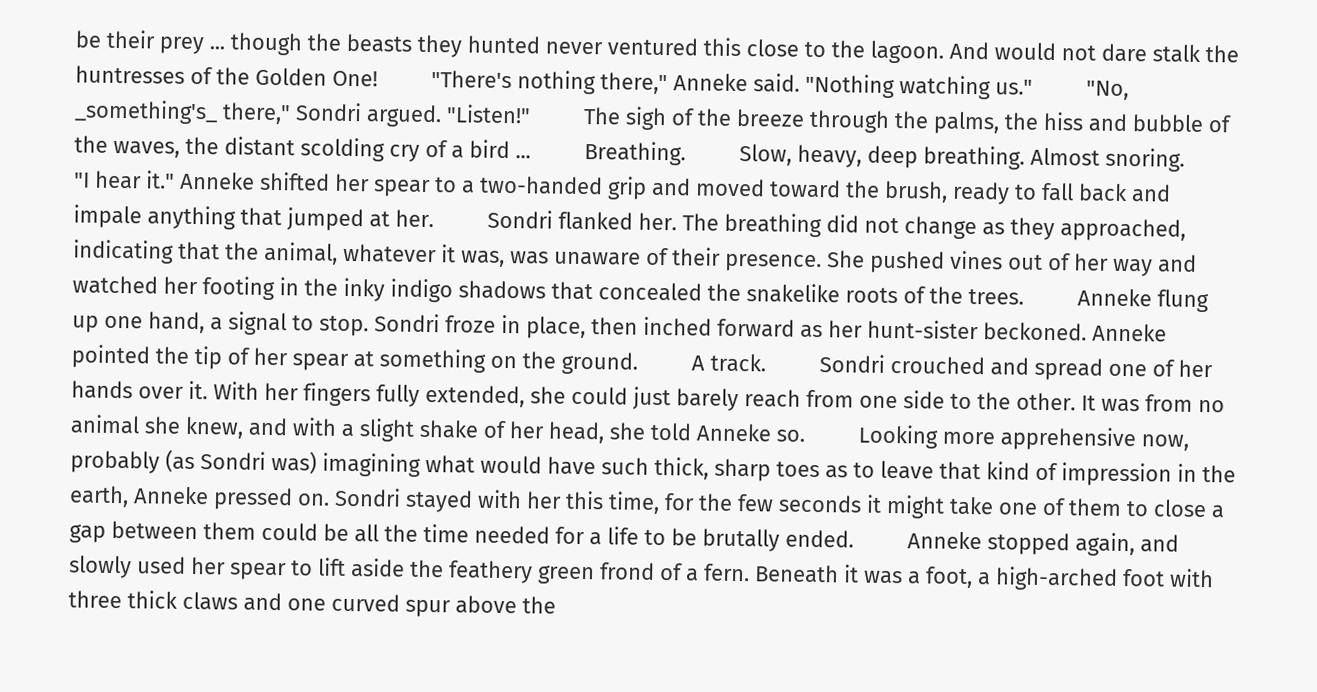be their prey ... though the beasts they hunted never ventured this close to the lagoon. And would not dare stalk the huntresses of the Golden One!         "There's nothing there," Anneke said. "Nothing watching us."         "No, _something's_ there," Sondri argued. "Listen!"         The sigh of the breeze through the palms, the hiss and bubble of the waves, the distant scolding cry of a bird ...         Breathing.         Slow, heavy, deep breathing. Almost snoring.         "I hear it." Anneke shifted her spear to a two-handed grip and moved toward the brush, ready to fall back and impale anything that jumped at her.         Sondri flanked her. The breathing did not change as they approached, indicating that the animal, whatever it was, was unaware of their presence. She pushed vines out of her way and watched her footing in the inky indigo shadows that concealed the snakelike roots of the trees.         Anneke flung up one hand, a signal to stop. Sondri froze in place, then inched forward as her hunt-sister beckoned. Anneke pointed the tip of her spear at something on the ground.         A track.         Sondri crouched and spread one of her hands over it. With her fingers fully extended, she could just barely reach from one side to the other. It was from no animal she knew, and with a slight shake of her head, she told Anneke so.         Looking more apprehensive now, probably (as Sondri was) imagining what would have such thick, sharp toes as to leave that kind of impression in the earth, Anneke pressed on. Sondri stayed with her this time, for the few seconds it might take one of them to close a gap between them could be all the time needed for a life to be brutally ended.         Anneke stopped again, and slowly used her spear to lift aside the feathery green frond of a fern. Beneath it was a foot, a high-arched foot with three thick claws and one curved spur above the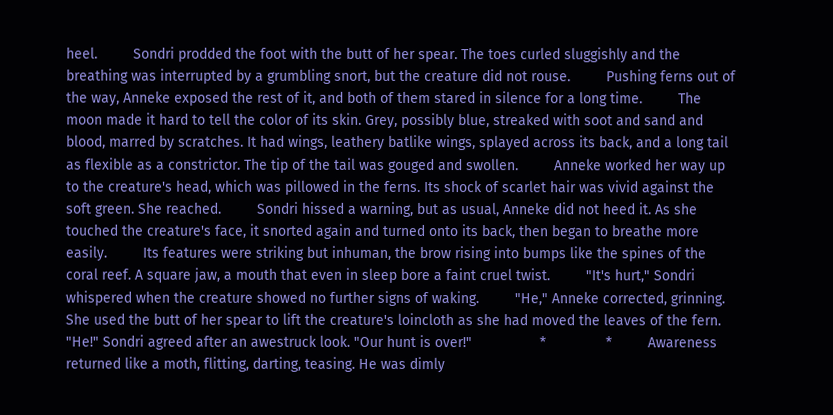heel.         Sondri prodded the foot with the butt of her spear. The toes curled sluggishly and the breathing was interrupted by a grumbling snort, but the creature did not rouse.         Pushing ferns out of the way, Anneke exposed the rest of it, and both of them stared in silence for a long time.         The moon made it hard to tell the color of its skin. Grey, possibly blue, streaked with soot and sand and blood, marred by scratches. It had wings, leathery batlike wings, splayed across its back, and a long tail as flexible as a constrictor. The tip of the tail was gouged and swollen.         Anneke worked her way up to the creature's head, which was pillowed in the ferns. Its shock of scarlet hair was vivid against the soft green. She reached.         Sondri hissed a warning, but as usual, Anneke did not heed it. As she touched the creature's face, it snorted again and turned onto its back, then began to breathe more easily.         Its features were striking but inhuman, the brow rising into bumps like the spines of the coral reef. A square jaw, a mouth that even in sleep bore a faint cruel twist.         "It's hurt," Sondri whispered when the creature showed no further signs of waking.         "He," Anneke corrected, grinning. She used the butt of her spear to lift the creature's loincloth as she had moved the leaves of the fern.         "He!" Sondri agreed after an awestruck look. "Our hunt is over!"                 *               *         Awareness returned like a moth, flitting, darting, teasing. He was dimly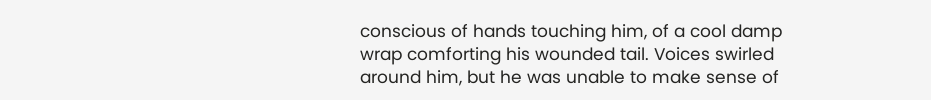conscious of hands touching him, of a cool damp wrap comforting his wounded tail. Voices swirled around him, but he was unable to make sense of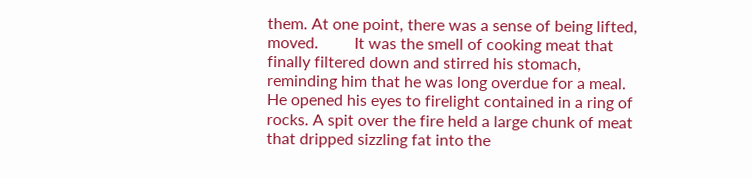them. At one point, there was a sense of being lifted, moved.         It was the smell of cooking meat that finally filtered down and stirred his stomach, reminding him that he was long overdue for a meal.         He opened his eyes to firelight contained in a ring of rocks. A spit over the fire held a large chunk of meat that dripped sizzling fat into the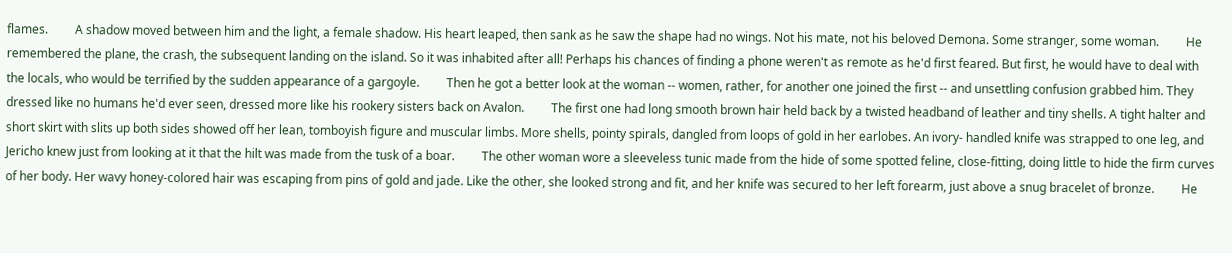flames.         A shadow moved between him and the light, a female shadow. His heart leaped, then sank as he saw the shape had no wings. Not his mate, not his beloved Demona. Some stranger, some woman.         He remembered the plane, the crash, the subsequent landing on the island. So it was inhabited after all! Perhaps his chances of finding a phone weren't as remote as he'd first feared. But first, he would have to deal with the locals, who would be terrified by the sudden appearance of a gargoyle.         Then he got a better look at the woman -- women, rather, for another one joined the first -- and unsettling confusion grabbed him. They dressed like no humans he'd ever seen, dressed more like his rookery sisters back on Avalon.         The first one had long smooth brown hair held back by a twisted headband of leather and tiny shells. A tight halter and short skirt with slits up both sides showed off her lean, tomboyish figure and muscular limbs. More shells, pointy spirals, dangled from loops of gold in her earlobes. An ivory- handled knife was strapped to one leg, and Jericho knew just from looking at it that the hilt was made from the tusk of a boar.         The other woman wore a sleeveless tunic made from the hide of some spotted feline, close-fitting, doing little to hide the firm curves of her body. Her wavy honey-colored hair was escaping from pins of gold and jade. Like the other, she looked strong and fit, and her knife was secured to her left forearm, just above a snug bracelet of bronze.         He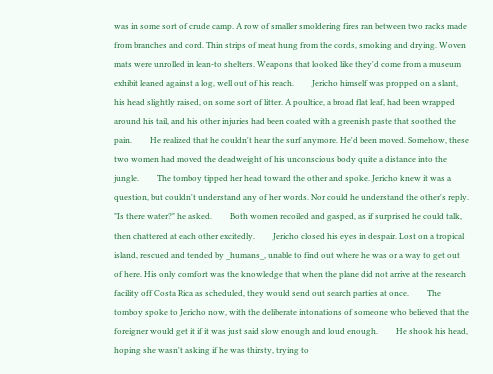was in some sort of crude camp. A row of smaller smoldering fires ran between two racks made from branches and cord. Thin strips of meat hung from the cords, smoking and drying. Woven mats were unrolled in lean-to shelters. Weapons that looked like they'd come from a museum exhibit leaned against a log, well out of his reach.         Jericho himself was propped on a slant, his head slightly raised, on some sort of litter. A poultice, a broad flat leaf, had been wrapped around his tail, and his other injuries had been coated with a greenish paste that soothed the pain.         He realized that he couldn't hear the surf anymore. He'd been moved. Somehow, these two women had moved the deadweight of his unconscious body quite a distance into the jungle.         The tomboy tipped her head toward the other and spoke. Jericho knew it was a question, but couldn't understand any of her words. Nor could he understand the other's reply.         "Is there water?" he asked.         Both women recoiled and gasped, as if surprised he could talk, then chattered at each other excitedly.         Jericho closed his eyes in despair. Lost on a tropical island, rescued and tended by _humans_, unable to find out where he was or a way to get out of here. His only comfort was the knowledge that when the plane did not arrive at the research facility off Costa Rica as scheduled, they would send out search parties at once.         The tomboy spoke to Jericho now, with the deliberate intonations of someone who believed that the foreigner would get it if it was just said slow enough and loud enough.         He shook his head, hoping she wasn't asking if he was thirsty, trying to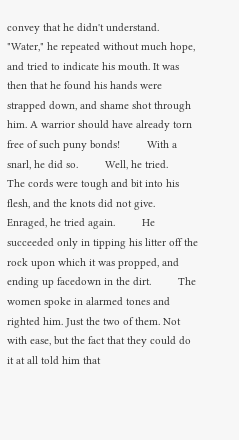convey that he didn't understand.         "Water," he repeated without much hope, and tried to indicate his mouth. It was then that he found his hands were strapped down, and shame shot through him. A warrior should have already torn free of such puny bonds!         With a snarl, he did so.         Well, he tried.         The cords were tough and bit into his flesh, and the knots did not give.         Enraged, he tried again.         He succeeded only in tipping his litter off the rock upon which it was propped, and ending up facedown in the dirt.         The women spoke in alarmed tones and righted him. Just the two of them. Not with ease, but the fact that they could do it at all told him that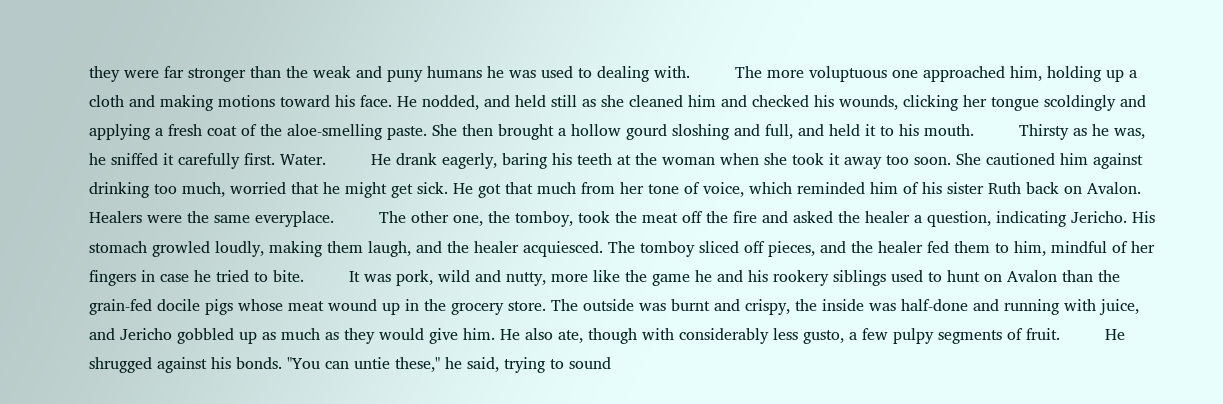they were far stronger than the weak and puny humans he was used to dealing with.         The more voluptuous one approached him, holding up a cloth and making motions toward his face. He nodded, and held still as she cleaned him and checked his wounds, clicking her tongue scoldingly and applying a fresh coat of the aloe-smelling paste. She then brought a hollow gourd sloshing and full, and held it to his mouth.         Thirsty as he was, he sniffed it carefully first. Water.         He drank eagerly, baring his teeth at the woman when she took it away too soon. She cautioned him against drinking too much, worried that he might get sick. He got that much from her tone of voice, which reminded him of his sister Ruth back on Avalon. Healers were the same everyplace.         The other one, the tomboy, took the meat off the fire and asked the healer a question, indicating Jericho. His stomach growled loudly, making them laugh, and the healer acquiesced. The tomboy sliced off pieces, and the healer fed them to him, mindful of her fingers in case he tried to bite.         It was pork, wild and nutty, more like the game he and his rookery siblings used to hunt on Avalon than the grain-fed docile pigs whose meat wound up in the grocery store. The outside was burnt and crispy, the inside was half-done and running with juice, and Jericho gobbled up as much as they would give him. He also ate, though with considerably less gusto, a few pulpy segments of fruit.         He shrugged against his bonds. "You can untie these," he said, trying to sound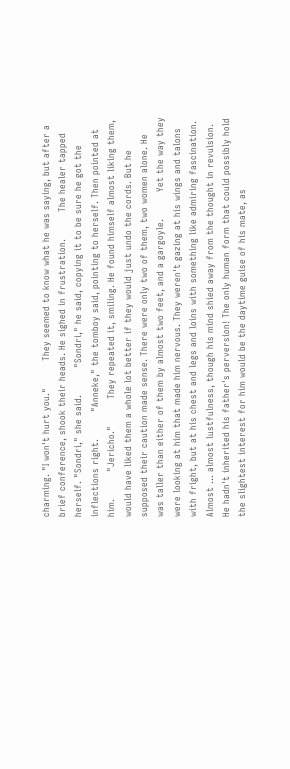charming. "I won't hurt you."         They seemed to know what he was saying, but after a brief conference, shook their heads. He sighed in frustration.         The healer tapped herself. "Sondri," she said.         "Sondri," he said, copying it to be sure he got the inflections right.         "Anneke," the tomboy said, pointing to herself. Then pointed at him.         "Jericho."         They repeated it, smiling. He found himself almost liking them, would have liked them a whole lot better if they would just undo the cords. But he supposed their caution made sense. There were only two of them, two women alone. He was taller than either of them by almost two feet, and a gargoyle.         Yet the way they were looking at him that made him nervous. They weren't gazing at his wings and talons with fright, but at his chest and legs and loins with something like admiring fascination. Almost ... almost lustfulness, though his mind shied away from the thought in revulsion.         He hadn't inherited his father's perversion! The only human form that could possibly hold the slightest interest for him would be the daytime guise of his mate, as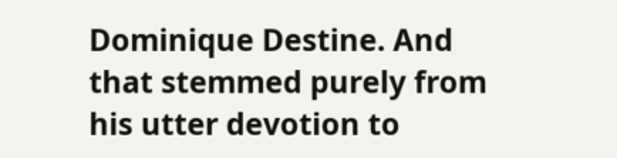Dominique Destine. And that stemmed purely from his utter devotion to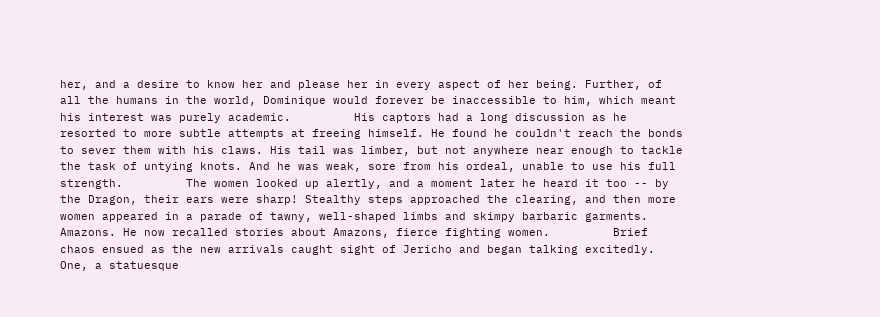her, and a desire to know her and please her in every aspect of her being. Further, of all the humans in the world, Dominique would forever be inaccessible to him, which meant his interest was purely academic.         His captors had a long discussion as he resorted to more subtle attempts at freeing himself. He found he couldn't reach the bonds to sever them with his claws. His tail was limber, but not anywhere near enough to tackle the task of untying knots. And he was weak, sore from his ordeal, unable to use his full strength.         The women looked up alertly, and a moment later he heard it too -- by the Dragon, their ears were sharp! Stealthy steps approached the clearing, and then more women appeared in a parade of tawny, well-shaped limbs and skimpy barbaric garments.         Amazons. He now recalled stories about Amazons, fierce fighting women.         Brief chaos ensued as the new arrivals caught sight of Jericho and began talking excitedly.         One, a statuesque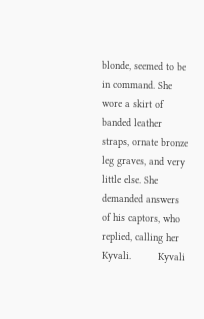blonde, seemed to be in command. She wore a skirt of banded leather straps, ornate bronze leg graves, and very little else. She demanded answers of his captors, who replied, calling her Kyvali.         Kyvali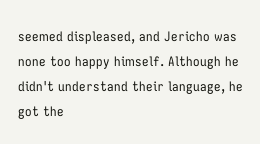seemed displeased, and Jericho was none too happy himself. Although he didn't understand their language, he got the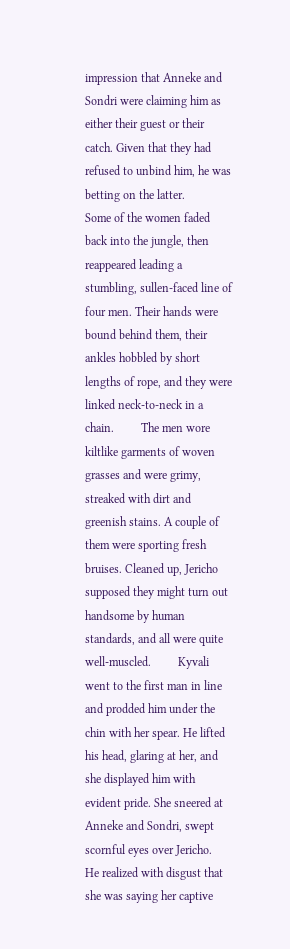impression that Anneke and Sondri were claiming him as either their guest or their catch. Given that they had refused to unbind him, he was betting on the latter.         Some of the women faded back into the jungle, then reappeared leading a stumbling, sullen-faced line of four men. Their hands were bound behind them, their ankles hobbled by short lengths of rope, and they were linked neck-to-neck in a chain.         The men wore kiltlike garments of woven grasses and were grimy, streaked with dirt and greenish stains. A couple of them were sporting fresh bruises. Cleaned up, Jericho supposed they might turn out handsome by human standards, and all were quite well-muscled.         Kyvali went to the first man in line and prodded him under the chin with her spear. He lifted his head, glaring at her, and she displayed him with evident pride. She sneered at Anneke and Sondri, swept scornful eyes over Jericho.         He realized with disgust that she was saying her captive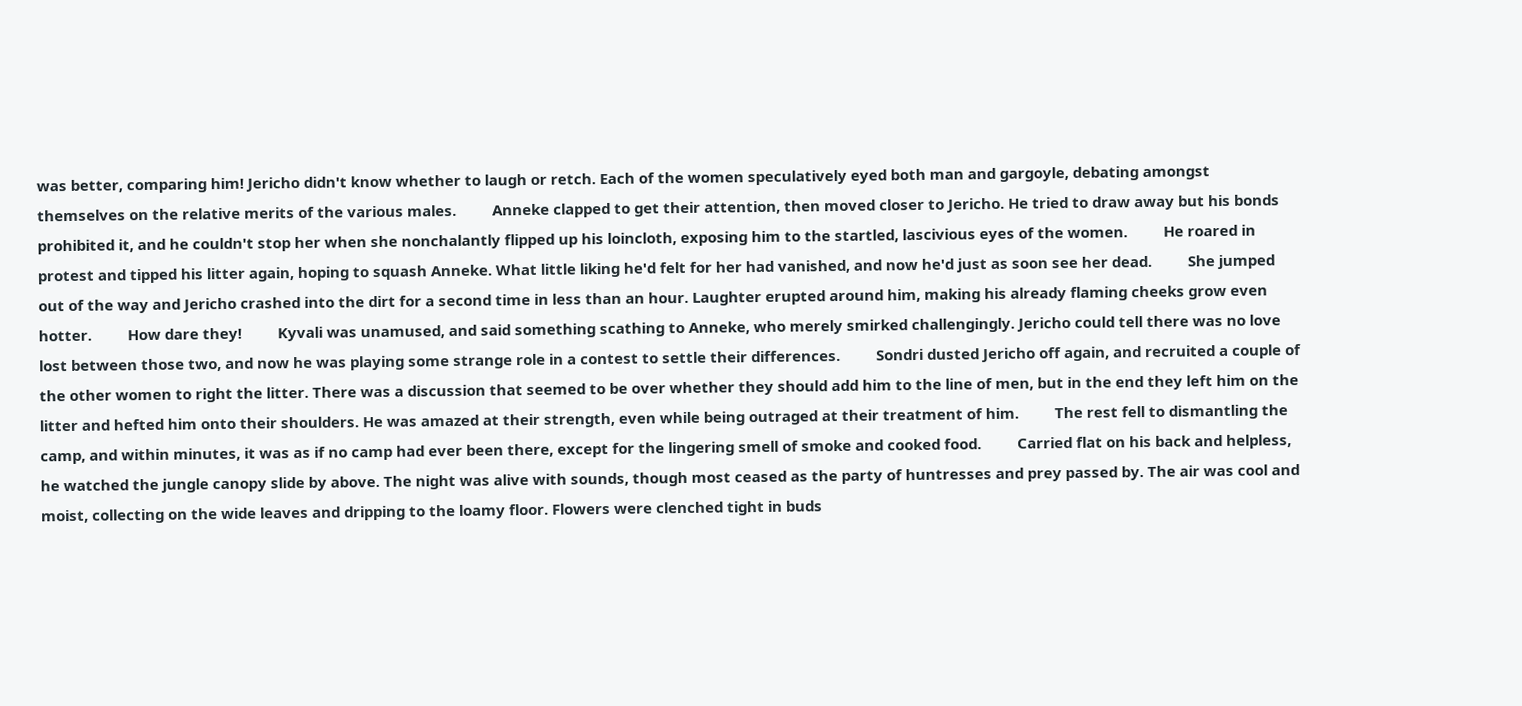was better, comparing him! Jericho didn't know whether to laugh or retch. Each of the women speculatively eyed both man and gargoyle, debating amongst themselves on the relative merits of the various males.         Anneke clapped to get their attention, then moved closer to Jericho. He tried to draw away but his bonds prohibited it, and he couldn't stop her when she nonchalantly flipped up his loincloth, exposing him to the startled, lascivious eyes of the women.         He roared in protest and tipped his litter again, hoping to squash Anneke. What little liking he'd felt for her had vanished, and now he'd just as soon see her dead.         She jumped out of the way and Jericho crashed into the dirt for a second time in less than an hour. Laughter erupted around him, making his already flaming cheeks grow even hotter.         How dare they!         Kyvali was unamused, and said something scathing to Anneke, who merely smirked challengingly. Jericho could tell there was no love lost between those two, and now he was playing some strange role in a contest to settle their differences.         Sondri dusted Jericho off again, and recruited a couple of the other women to right the litter. There was a discussion that seemed to be over whether they should add him to the line of men, but in the end they left him on the litter and hefted him onto their shoulders. He was amazed at their strength, even while being outraged at their treatment of him.         The rest fell to dismantling the camp, and within minutes, it was as if no camp had ever been there, except for the lingering smell of smoke and cooked food.         Carried flat on his back and helpless, he watched the jungle canopy slide by above. The night was alive with sounds, though most ceased as the party of huntresses and prey passed by. The air was cool and moist, collecting on the wide leaves and dripping to the loamy floor. Flowers were clenched tight in buds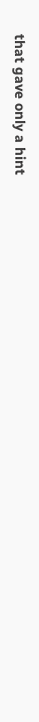that gave only a hint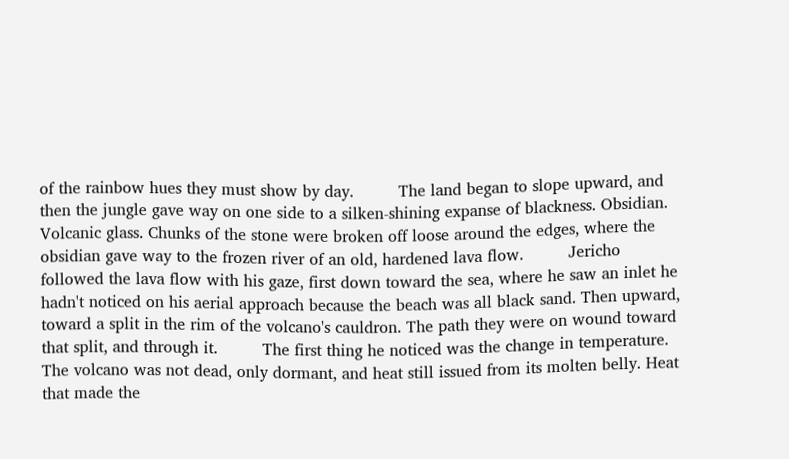of the rainbow hues they must show by day.         The land began to slope upward, and then the jungle gave way on one side to a silken-shining expanse of blackness. Obsidian. Volcanic glass. Chunks of the stone were broken off loose around the edges, where the obsidian gave way to the frozen river of an old, hardened lava flow.         Jericho followed the lava flow with his gaze, first down toward the sea, where he saw an inlet he hadn't noticed on his aerial approach because the beach was all black sand. Then upward, toward a split in the rim of the volcano's cauldron. The path they were on wound toward that split, and through it.         The first thing he noticed was the change in temperature. The volcano was not dead, only dormant, and heat still issued from its molten belly. Heat that made the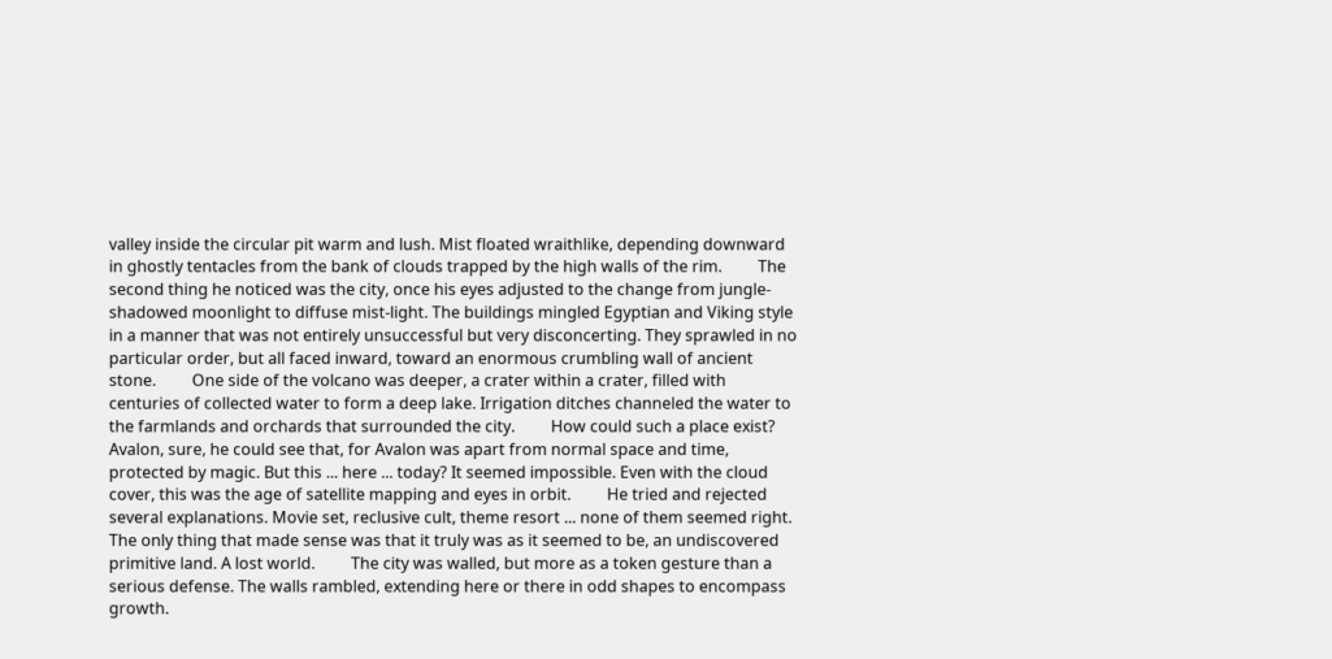valley inside the circular pit warm and lush. Mist floated wraithlike, depending downward in ghostly tentacles from the bank of clouds trapped by the high walls of the rim.         The second thing he noticed was the city, once his eyes adjusted to the change from jungle-shadowed moonlight to diffuse mist-light. The buildings mingled Egyptian and Viking style in a manner that was not entirely unsuccessful but very disconcerting. They sprawled in no particular order, but all faced inward, toward an enormous crumbling wall of ancient stone.         One side of the volcano was deeper, a crater within a crater, filled with centuries of collected water to form a deep lake. Irrigation ditches channeled the water to the farmlands and orchards that surrounded the city.         How could such a place exist? Avalon, sure, he could see that, for Avalon was apart from normal space and time, protected by magic. But this ... here ... today? It seemed impossible. Even with the cloud cover, this was the age of satellite mapping and eyes in orbit.         He tried and rejected several explanations. Movie set, reclusive cult, theme resort ... none of them seemed right. The only thing that made sense was that it truly was as it seemed to be, an undiscovered primitive land. A lost world.         The city was walled, but more as a token gesture than a serious defense. The walls rambled, extending here or there in odd shapes to encompass growth.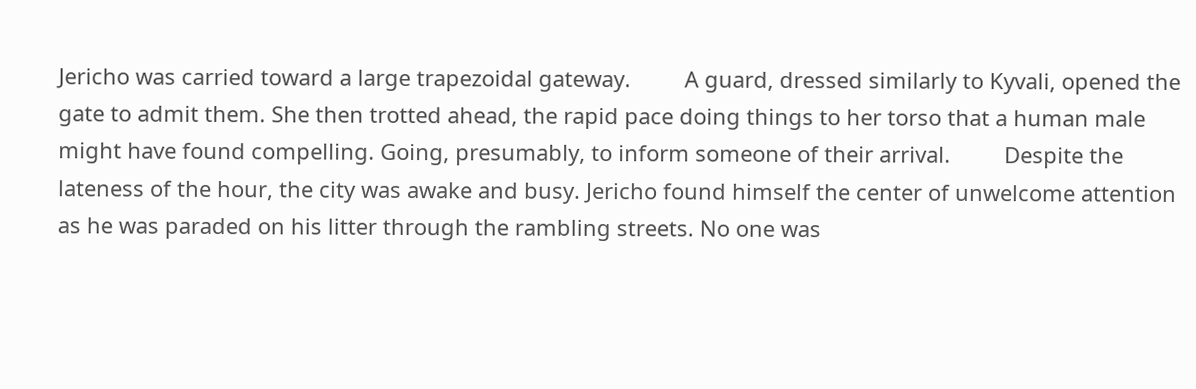Jericho was carried toward a large trapezoidal gateway.         A guard, dressed similarly to Kyvali, opened the gate to admit them. She then trotted ahead, the rapid pace doing things to her torso that a human male might have found compelling. Going, presumably, to inform someone of their arrival.         Despite the lateness of the hour, the city was awake and busy. Jericho found himself the center of unwelcome attention as he was paraded on his litter through the rambling streets. No one was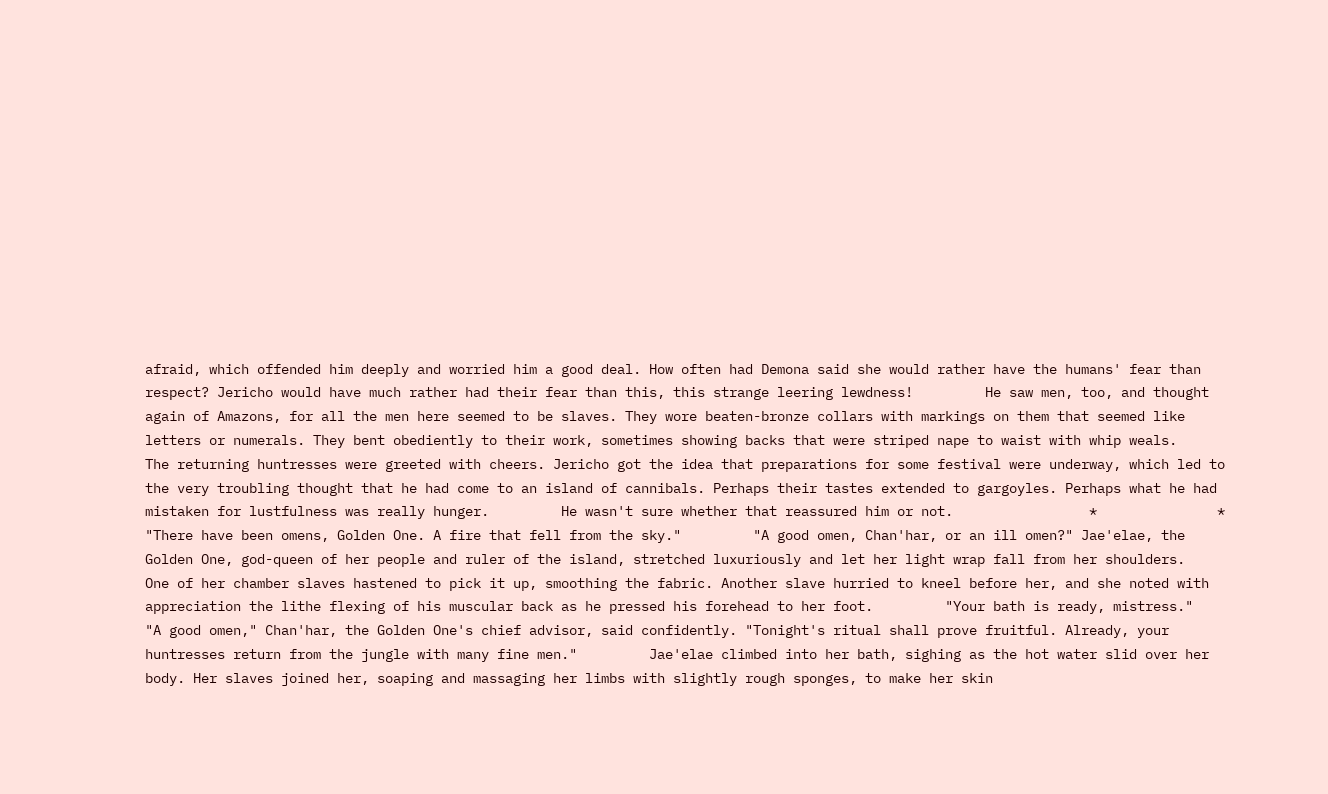afraid, which offended him deeply and worried him a good deal. How often had Demona said she would rather have the humans' fear than respect? Jericho would have much rather had their fear than this, this strange leering lewdness!         He saw men, too, and thought again of Amazons, for all the men here seemed to be slaves. They wore beaten-bronze collars with markings on them that seemed like letters or numerals. They bent obediently to their work, sometimes showing backs that were striped nape to waist with whip weals.         The returning huntresses were greeted with cheers. Jericho got the idea that preparations for some festival were underway, which led to the very troubling thought that he had come to an island of cannibals. Perhaps their tastes extended to gargoyles. Perhaps what he had mistaken for lustfulness was really hunger.         He wasn't sure whether that reassured him or not.                 *               *         "There have been omens, Golden One. A fire that fell from the sky."         "A good omen, Chan'har, or an ill omen?" Jae'elae, the Golden One, god-queen of her people and ruler of the island, stretched luxuriously and let her light wrap fall from her shoulders.         One of her chamber slaves hastened to pick it up, smoothing the fabric. Another slave hurried to kneel before her, and she noted with appreciation the lithe flexing of his muscular back as he pressed his forehead to her foot.         "Your bath is ready, mistress."         "A good omen," Chan'har, the Golden One's chief advisor, said confidently. "Tonight's ritual shall prove fruitful. Already, your huntresses return from the jungle with many fine men."         Jae'elae climbed into her bath, sighing as the hot water slid over her body. Her slaves joined her, soaping and massaging her limbs with slightly rough sponges, to make her skin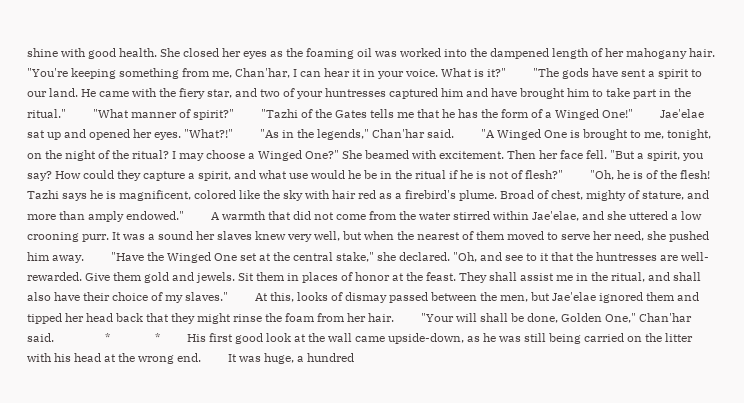shine with good health. She closed her eyes as the foaming oil was worked into the dampened length of her mahogany hair.         "You're keeping something from me, Chan'har, I can hear it in your voice. What is it?"         "The gods have sent a spirit to our land. He came with the fiery star, and two of your huntresses captured him and have brought him to take part in the ritual."         "What manner of spirit?"         "Tazhi of the Gates tells me that he has the form of a Winged One!"         Jae'elae sat up and opened her eyes. "What?!"         "As in the legends," Chan'har said.         "A Winged One is brought to me, tonight, on the night of the ritual? I may choose a Winged One?" She beamed with excitement. Then her face fell. "But a spirit, you say? How could they capture a spirit, and what use would he be in the ritual if he is not of flesh?"         "Oh, he is of the flesh! Tazhi says he is magnificent, colored like the sky with hair red as a firebird's plume. Broad of chest, mighty of stature, and more than amply endowed."         A warmth that did not come from the water stirred within Jae'elae, and she uttered a low crooning purr. It was a sound her slaves knew very well, but when the nearest of them moved to serve her need, she pushed him away.         "Have the Winged One set at the central stake," she declared. "Oh, and see to it that the huntresses are well-rewarded. Give them gold and jewels. Sit them in places of honor at the feast. They shall assist me in the ritual, and shall also have their choice of my slaves."         At this, looks of dismay passed between the men, but Jae'elae ignored them and tipped her head back that they might rinse the foam from her hair.         "Your will shall be done, Golden One," Chan'har said.                 *               *         His first good look at the wall came upside-down, as he was still being carried on the litter with his head at the wrong end.         It was huge, a hundred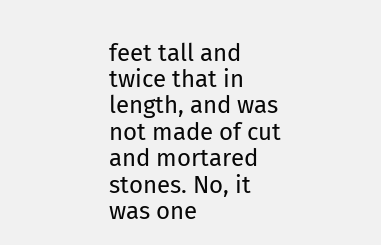feet tall and twice that in length, and was not made of cut and mortared stones. No, it was one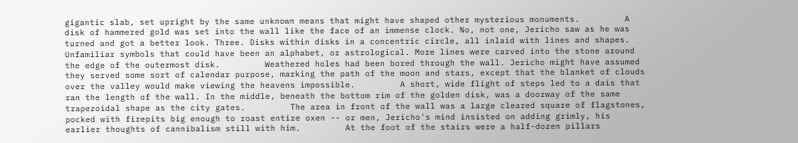gigantic slab, set upright by the same unknown means that might have shaped other mysterious monuments.         A disk of hammered gold was set into the wall like the face of an immense clock. No, not one, Jericho saw as he was turned and got a better look. Three. Disks within disks in a concentric circle, all inlaid with lines and shapes. Unfamiliar symbols that could have been an alphabet, or astrological. More lines were carved into the stone around the edge of the outermost disk.         Weathered holes had been bored through the wall. Jericho might have assumed they served some sort of calendar purpose, marking the path of the moon and stars, except that the blanket of clouds over the valley would make viewing the heavens impossible.         A short, wide flight of steps led to a dais that ran the length of the wall. In the middle, beneath the bottom rim of the golden disk, was a doorway of the same trapezoidal shape as the city gates.         The area in front of the wall was a large cleared square of flagstones, pocked with firepits big enough to roast entire oxen -- or men, Jericho's mind insisted on adding grimly, his earlier thoughts of cannibalism still with him.         At the foot of the stairs were a half-dozen pillars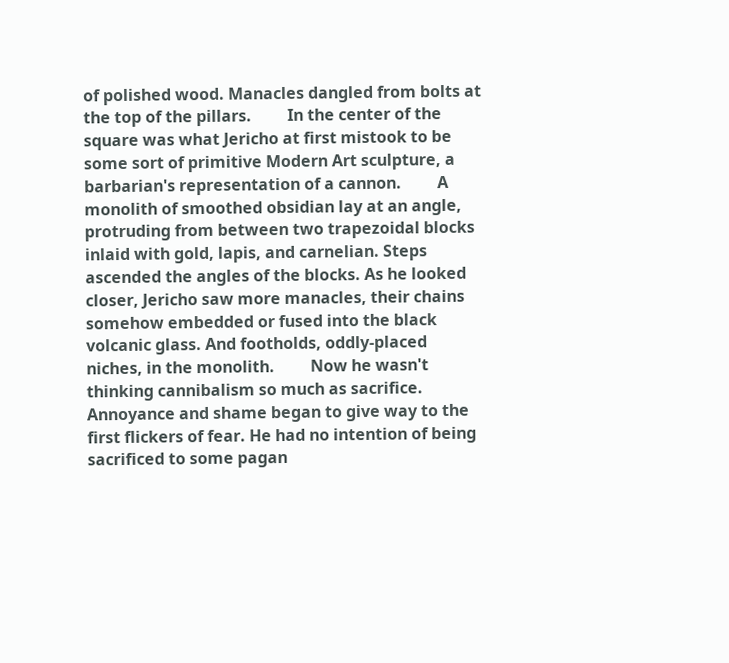of polished wood. Manacles dangled from bolts at the top of the pillars.         In the center of the square was what Jericho at first mistook to be some sort of primitive Modern Art sculpture, a barbarian's representation of a cannon.         A monolith of smoothed obsidian lay at an angle, protruding from between two trapezoidal blocks inlaid with gold, lapis, and carnelian. Steps ascended the angles of the blocks. As he looked closer, Jericho saw more manacles, their chains somehow embedded or fused into the black volcanic glass. And footholds, oddly-placed niches, in the monolith.         Now he wasn't thinking cannibalism so much as sacrifice. Annoyance and shame began to give way to the first flickers of fear. He had no intention of being sacrificed to some pagan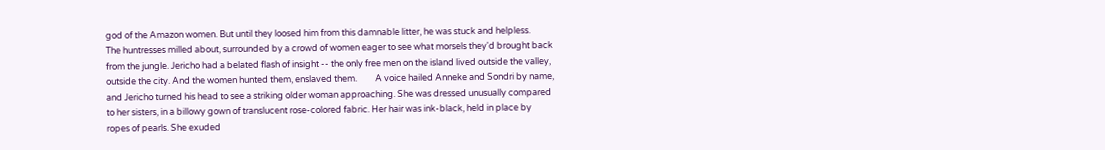god of the Amazon women. But until they loosed him from this damnable litter, he was stuck and helpless.         The huntresses milled about, surrounded by a crowd of women eager to see what morsels they'd brought back from the jungle. Jericho had a belated flash of insight -- the only free men on the island lived outside the valley, outside the city. And the women hunted them, enslaved them.         A voice hailed Anneke and Sondri by name, and Jericho turned his head to see a striking older woman approaching. She was dressed unusually compared to her sisters, in a billowy gown of translucent rose-colored fabric. Her hair was ink-black, held in place by ropes of pearls. She exuded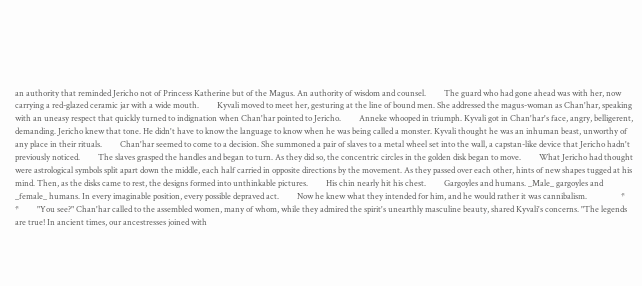an authority that reminded Jericho not of Princess Katherine but of the Magus. An authority of wisdom and counsel.         The guard who had gone ahead was with her, now carrying a red-glazed ceramic jar with a wide mouth.         Kyvali moved to meet her, gesturing at the line of bound men. She addressed the magus-woman as Chan'har, speaking with an uneasy respect that quickly turned to indignation when Chan'har pointed to Jericho.         Anneke whooped in triumph. Kyvali got in Chan'har's face, angry, belligerent, demanding. Jericho knew that tone. He didn't have to know the language to know when he was being called a monster. Kyvali thought he was an inhuman beast, unworthy of any place in their rituals.         Chan'har seemed to come to a decision. She summoned a pair of slaves to a metal wheel set into the wall, a capstan-like device that Jericho hadn't previously noticed.         The slaves grasped the handles and began to turn. As they did so, the concentric circles in the golden disk began to move.         What Jericho had thought were astrological symbols split apart down the middle, each half carried in opposite directions by the movement. As they passed over each other, hints of new shapes tugged at his mind. Then, as the disks came to rest, the designs formed into unthinkable pictures.         His chin nearly hit his chest.         Gargoyles and humans. _Male_ gargoyles and _female_ humans. In every imaginable position, every possible depraved act.         Now he knew what they intended for him, and he would rather it was cannibalism.                 *               *         "You see?" Chan'har called to the assembled women, many of whom, while they admired the spirit's unearthly masculine beauty, shared Kyvali's concerns. "The legends are true! In ancient times, our ancestresses joined with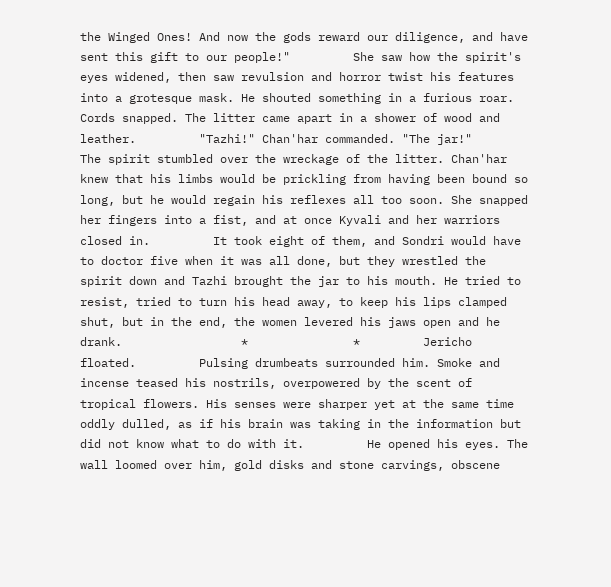the Winged Ones! And now the gods reward our diligence, and have sent this gift to our people!"         She saw how the spirit's eyes widened, then saw revulsion and horror twist his features into a grotesque mask. He shouted something in a furious roar.         Cords snapped. The litter came apart in a shower of wood and leather.         "Tazhi!" Chan'har commanded. "The jar!"         The spirit stumbled over the wreckage of the litter. Chan'har knew that his limbs would be prickling from having been bound so long, but he would regain his reflexes all too soon. She snapped her fingers into a fist, and at once Kyvali and her warriors closed in.         It took eight of them, and Sondri would have to doctor five when it was all done, but they wrestled the spirit down and Tazhi brought the jar to his mouth. He tried to resist, tried to turn his head away, to keep his lips clamped shut, but in the end, the women levered his jaws open and he drank.                 *               *         Jericho floated.         Pulsing drumbeats surrounded him. Smoke and incense teased his nostrils, overpowered by the scent of tropical flowers. His senses were sharper yet at the same time oddly dulled, as if his brain was taking in the information but did not know what to do with it.         He opened his eyes. The wall loomed over him, gold disks and stone carvings, obscene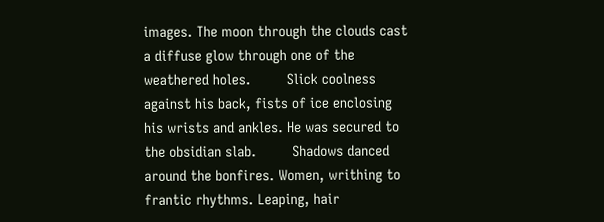images. The moon through the clouds cast a diffuse glow through one of the weathered holes.         Slick coolness against his back, fists of ice enclosing his wrists and ankles. He was secured to the obsidian slab.         Shadows danced around the bonfires. Women, writhing to frantic rhythms. Leaping, hair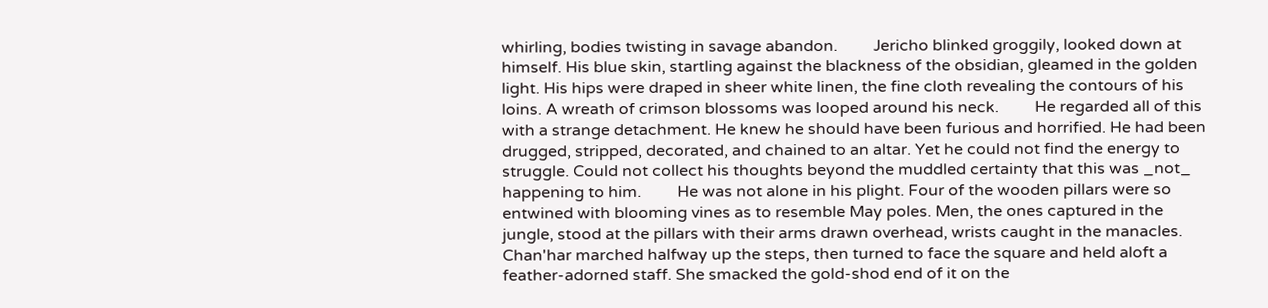whirling, bodies twisting in savage abandon.         Jericho blinked groggily, looked down at himself. His blue skin, startling against the blackness of the obsidian, gleamed in the golden light. His hips were draped in sheer white linen, the fine cloth revealing the contours of his loins. A wreath of crimson blossoms was looped around his neck.         He regarded all of this with a strange detachment. He knew he should have been furious and horrified. He had been drugged, stripped, decorated, and chained to an altar. Yet he could not find the energy to struggle. Could not collect his thoughts beyond the muddled certainty that this was _not_ happening to him.         He was not alone in his plight. Four of the wooden pillars were so entwined with blooming vines as to resemble May poles. Men, the ones captured in the jungle, stood at the pillars with their arms drawn overhead, wrists caught in the manacles.         Chan'har marched halfway up the steps, then turned to face the square and held aloft a feather-adorned staff. She smacked the gold-shod end of it on the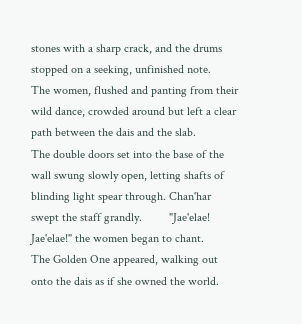stones with a sharp crack, and the drums stopped on a seeking, unfinished note.         The women, flushed and panting from their wild dance, crowded around but left a clear path between the dais and the slab.         The double doors set into the base of the wall swung slowly open, letting shafts of blinding light spear through. Chan'har swept the staff grandly.         "Jae'elae! Jae'elae!" the women began to chant.         The Golden One appeared, walking out onto the dais as if she owned the world.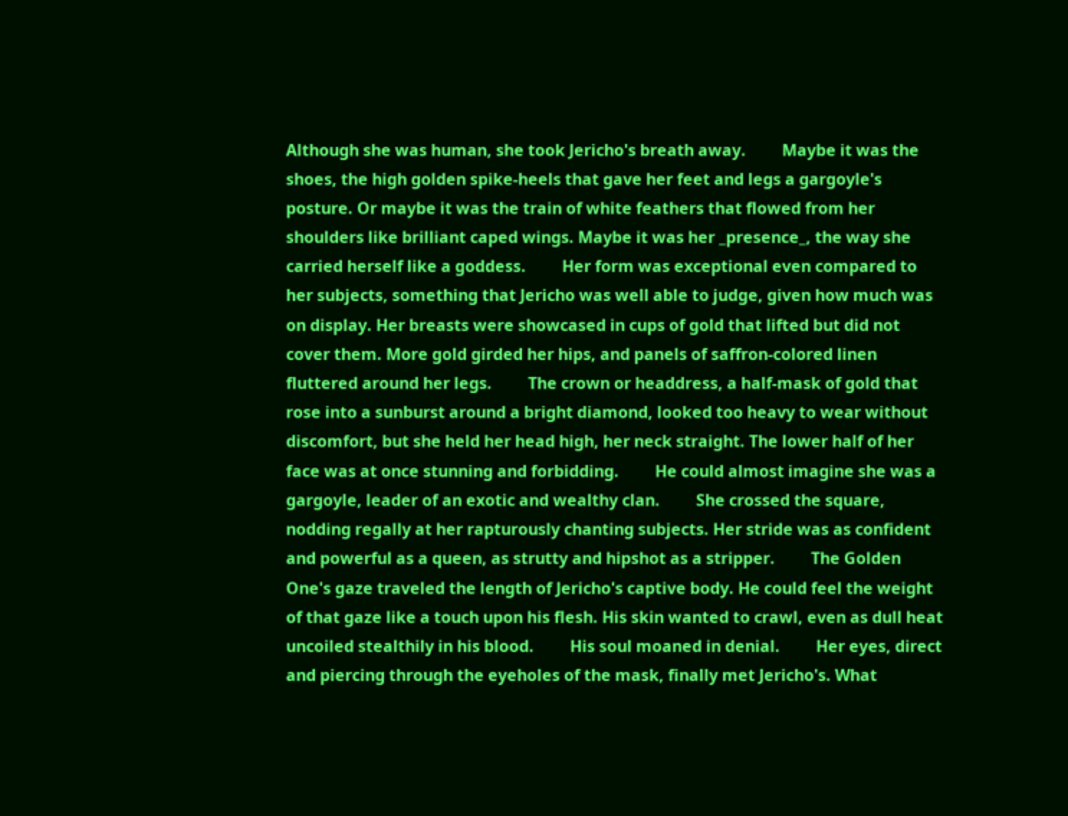Although she was human, she took Jericho's breath away.         Maybe it was the shoes, the high golden spike-heels that gave her feet and legs a gargoyle's posture. Or maybe it was the train of white feathers that flowed from her shoulders like brilliant caped wings. Maybe it was her _presence_, the way she carried herself like a goddess.         Her form was exceptional even compared to her subjects, something that Jericho was well able to judge, given how much was on display. Her breasts were showcased in cups of gold that lifted but did not cover them. More gold girded her hips, and panels of saffron-colored linen fluttered around her legs.         The crown or headdress, a half-mask of gold that rose into a sunburst around a bright diamond, looked too heavy to wear without discomfort, but she held her head high, her neck straight. The lower half of her face was at once stunning and forbidding.         He could almost imagine she was a gargoyle, leader of an exotic and wealthy clan.         She crossed the square, nodding regally at her rapturously chanting subjects. Her stride was as confident and powerful as a queen, as strutty and hipshot as a stripper.         The Golden One's gaze traveled the length of Jericho's captive body. He could feel the weight of that gaze like a touch upon his flesh. His skin wanted to crawl, even as dull heat uncoiled stealthily in his blood.         His soul moaned in denial.         Her eyes, direct and piercing through the eyeholes of the mask, finally met Jericho's. What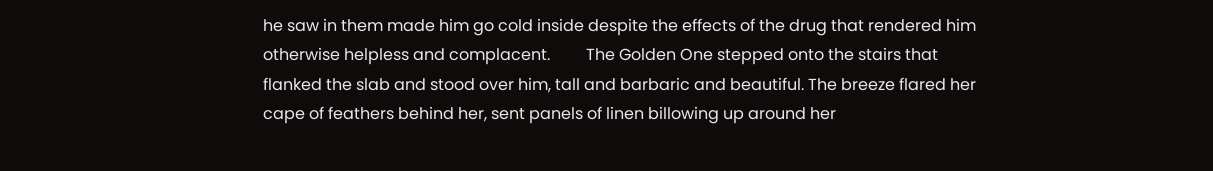he saw in them made him go cold inside despite the effects of the drug that rendered him otherwise helpless and complacent.         The Golden One stepped onto the stairs that flanked the slab and stood over him, tall and barbaric and beautiful. The breeze flared her cape of feathers behind her, sent panels of linen billowing up around her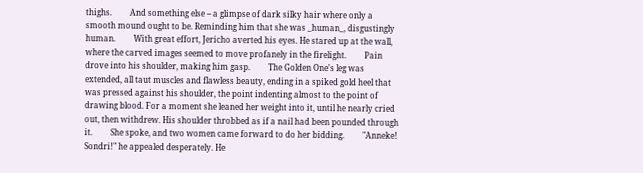thighs.         And something else -- a glimpse of dark silky hair where only a smooth mound ought to be. Reminding him that she was _human_, disgustingly human.         With great effort, Jericho averted his eyes. He stared up at the wall, where the carved images seemed to move profanely in the firelight.         Pain drove into his shoulder, making him gasp.         The Golden One's leg was extended, all taut muscles and flawless beauty, ending in a spiked gold heel that was pressed against his shoulder, the point indenting almost to the point of drawing blood. For a moment she leaned her weight into it, until he nearly cried out, then withdrew. His shoulder throbbed as if a nail had been pounded through it.         She spoke, and two women came forward to do her bidding.         "Anneke! Sondri!" he appealed desperately. He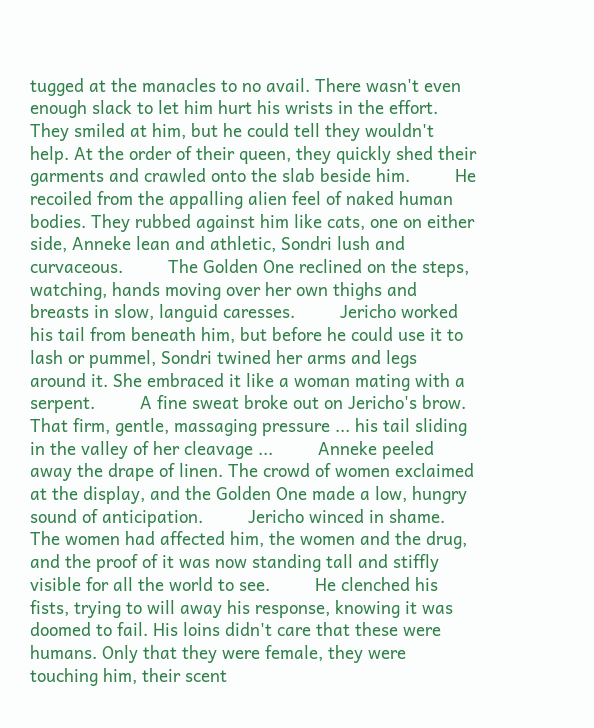tugged at the manacles to no avail. There wasn't even enough slack to let him hurt his wrists in the effort.         They smiled at him, but he could tell they wouldn't help. At the order of their queen, they quickly shed their garments and crawled onto the slab beside him.         He recoiled from the appalling alien feel of naked human bodies. They rubbed against him like cats, one on either side, Anneke lean and athletic, Sondri lush and curvaceous.         The Golden One reclined on the steps, watching, hands moving over her own thighs and breasts in slow, languid caresses.         Jericho worked his tail from beneath him, but before he could use it to lash or pummel, Sondri twined her arms and legs around it. She embraced it like a woman mating with a serpent.         A fine sweat broke out on Jericho's brow. That firm, gentle, massaging pressure ... his tail sliding in the valley of her cleavage ...         Anneke peeled away the drape of linen. The crowd of women exclaimed at the display, and the Golden One made a low, hungry sound of anticipation.         Jericho winced in shame. The women had affected him, the women and the drug, and the proof of it was now standing tall and stiffly visible for all the world to see.         He clenched his fists, trying to will away his response, knowing it was doomed to fail. His loins didn't care that these were humans. Only that they were female, they were touching him, their scent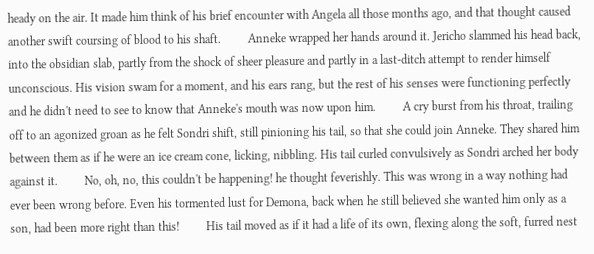heady on the air. It made him think of his brief encounter with Angela all those months ago, and that thought caused another swift coursing of blood to his shaft.         Anneke wrapped her hands around it. Jericho slammed his head back, into the obsidian slab, partly from the shock of sheer pleasure and partly in a last-ditch attempt to render himself unconscious. His vision swam for a moment, and his ears rang, but the rest of his senses were functioning perfectly and he didn't need to see to know that Anneke's mouth was now upon him.         A cry burst from his throat, trailing off to an agonized groan as he felt Sondri shift, still pinioning his tail, so that she could join Anneke. They shared him between them as if he were an ice cream cone, licking, nibbling. His tail curled convulsively as Sondri arched her body against it.         No, oh, no, this couldn't be happening! he thought feverishly. This was wrong in a way nothing had ever been wrong before. Even his tormented lust for Demona, back when he still believed she wanted him only as a son, had been more right than this!         His tail moved as if it had a life of its own, flexing along the soft, furred nest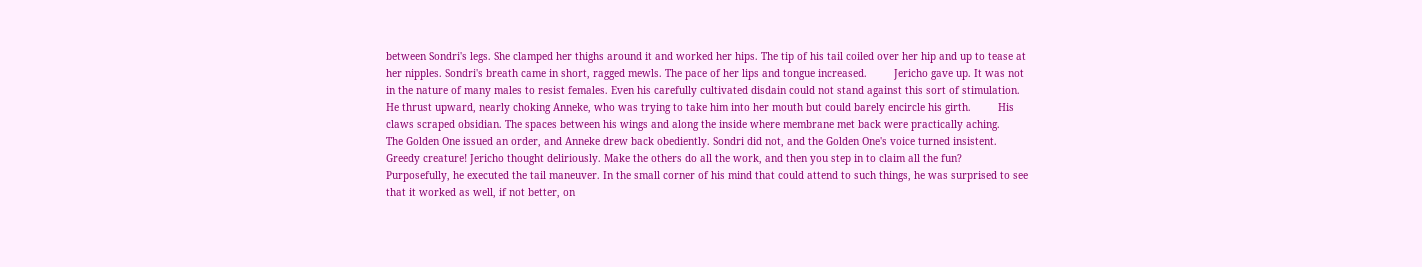between Sondri's legs. She clamped her thighs around it and worked her hips. The tip of his tail coiled over her hip and up to tease at her nipples. Sondri's breath came in short, ragged mewls. The pace of her lips and tongue increased.         Jericho gave up. It was not in the nature of many males to resist females. Even his carefully cultivated disdain could not stand against this sort of stimulation. He thrust upward, nearly choking Anneke, who was trying to take him into her mouth but could barely encircle his girth.         His claws scraped obsidian. The spaces between his wings and along the inside where membrane met back were practically aching.         The Golden One issued an order, and Anneke drew back obediently. Sondri did not, and the Golden One's voice turned insistent.         Greedy creature! Jericho thought deliriously. Make the others do all the work, and then you step in to claim all the fun?         Purposefully, he executed the tail maneuver. In the small corner of his mind that could attend to such things, he was surprised to see that it worked as well, if not better, on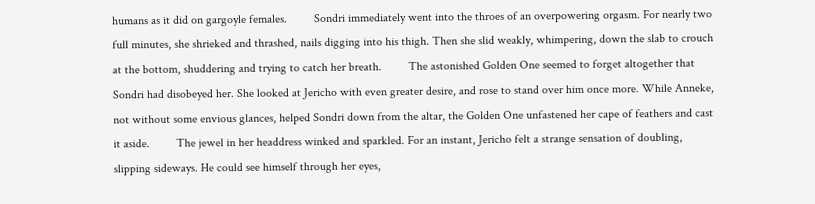humans as it did on gargoyle females.         Sondri immediately went into the throes of an overpowering orgasm. For nearly two full minutes, she shrieked and thrashed, nails digging into his thigh. Then she slid weakly, whimpering, down the slab to crouch at the bottom, shuddering and trying to catch her breath.         The astonished Golden One seemed to forget altogether that Sondri had disobeyed her. She looked at Jericho with even greater desire, and rose to stand over him once more. While Anneke, not without some envious glances, helped Sondri down from the altar, the Golden One unfastened her cape of feathers and cast it aside.         The jewel in her headdress winked and sparkled. For an instant, Jericho felt a strange sensation of doubling, slipping sideways. He could see himself through her eyes,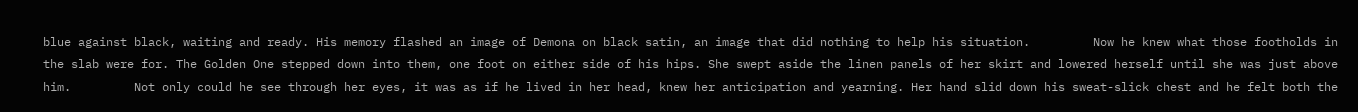blue against black, waiting and ready. His memory flashed an image of Demona on black satin, an image that did nothing to help his situation.         Now he knew what those footholds in the slab were for. The Golden One stepped down into them, one foot on either side of his hips. She swept aside the linen panels of her skirt and lowered herself until she was just above him.         Not only could he see through her eyes, it was as if he lived in her head, knew her anticipation and yearning. Her hand slid down his sweat-slick chest and he felt both the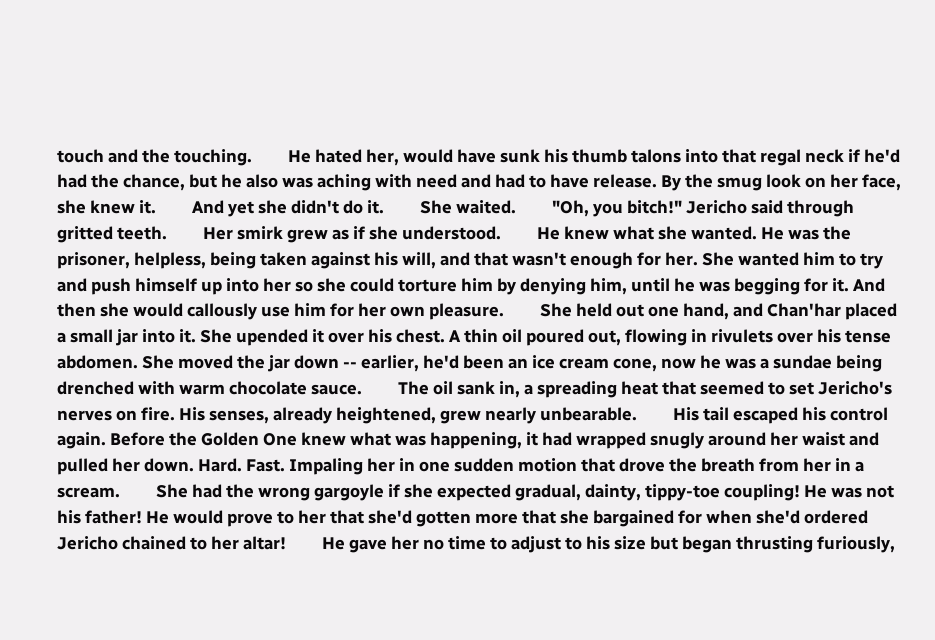touch and the touching.         He hated her, would have sunk his thumb talons into that regal neck if he'd had the chance, but he also was aching with need and had to have release. By the smug look on her face, she knew it.         And yet she didn't do it.         She waited.         "Oh, you bitch!" Jericho said through gritted teeth.         Her smirk grew as if she understood.         He knew what she wanted. He was the prisoner, helpless, being taken against his will, and that wasn't enough for her. She wanted him to try and push himself up into her so she could torture him by denying him, until he was begging for it. And then she would callously use him for her own pleasure.         She held out one hand, and Chan'har placed a small jar into it. She upended it over his chest. A thin oil poured out, flowing in rivulets over his tense abdomen. She moved the jar down -- earlier, he'd been an ice cream cone, now he was a sundae being drenched with warm chocolate sauce.         The oil sank in, a spreading heat that seemed to set Jericho's nerves on fire. His senses, already heightened, grew nearly unbearable.         His tail escaped his control again. Before the Golden One knew what was happening, it had wrapped snugly around her waist and pulled her down. Hard. Fast. Impaling her in one sudden motion that drove the breath from her in a scream.         She had the wrong gargoyle if she expected gradual, dainty, tippy-toe coupling! He was not his father! He would prove to her that she'd gotten more that she bargained for when she'd ordered Jericho chained to her altar!         He gave her no time to adjust to his size but began thrusting furiously,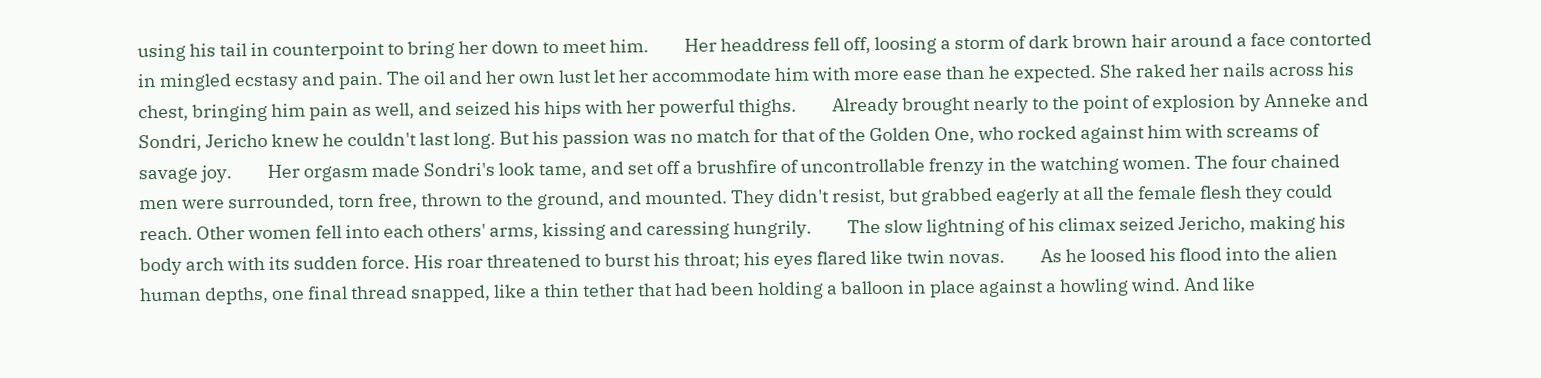using his tail in counterpoint to bring her down to meet him.         Her headdress fell off, loosing a storm of dark brown hair around a face contorted in mingled ecstasy and pain. The oil and her own lust let her accommodate him with more ease than he expected. She raked her nails across his chest, bringing him pain as well, and seized his hips with her powerful thighs.         Already brought nearly to the point of explosion by Anneke and Sondri, Jericho knew he couldn't last long. But his passion was no match for that of the Golden One, who rocked against him with screams of savage joy.         Her orgasm made Sondri's look tame, and set off a brushfire of uncontrollable frenzy in the watching women. The four chained men were surrounded, torn free, thrown to the ground, and mounted. They didn't resist, but grabbed eagerly at all the female flesh they could reach. Other women fell into each others' arms, kissing and caressing hungrily.         The slow lightning of his climax seized Jericho, making his body arch with its sudden force. His roar threatened to burst his throat; his eyes flared like twin novas.         As he loosed his flood into the alien human depths, one final thread snapped, like a thin tether that had been holding a balloon in place against a howling wind. And like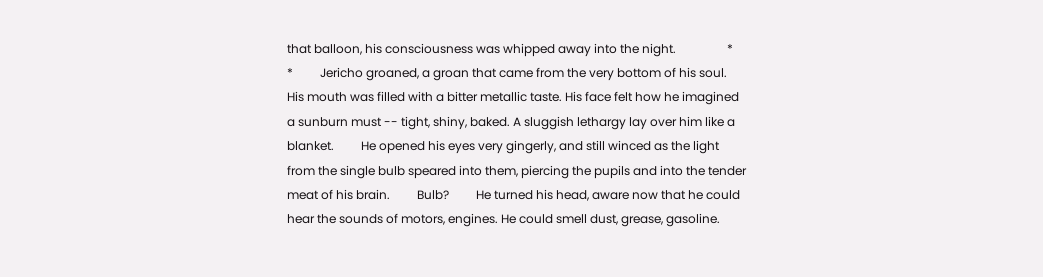that balloon, his consciousness was whipped away into the night.                 *               *         Jericho groaned, a groan that came from the very bottom of his soul.         His mouth was filled with a bitter metallic taste. His face felt how he imagined a sunburn must -- tight, shiny, baked. A sluggish lethargy lay over him like a blanket.         He opened his eyes very gingerly, and still winced as the light from the single bulb speared into them, piercing the pupils and into the tender meat of his brain.         Bulb?         He turned his head, aware now that he could hear the sounds of motors, engines. He could smell dust, grease, gasoline.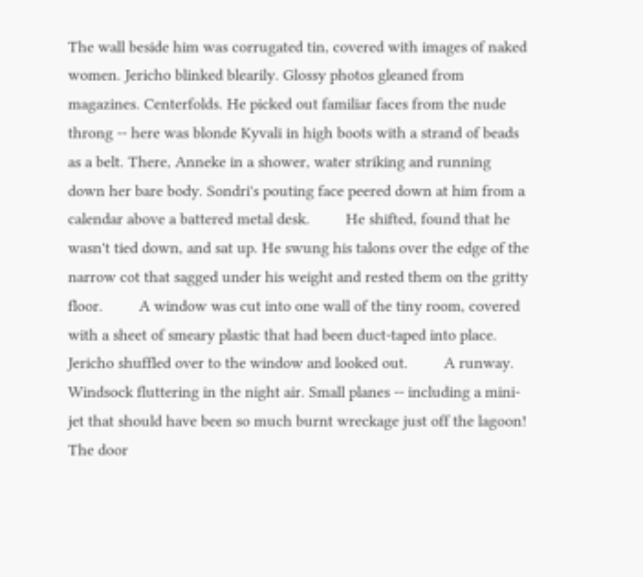The wall beside him was corrugated tin, covered with images of naked women. Jericho blinked blearily. Glossy photos gleaned from magazines. Centerfolds. He picked out familiar faces from the nude throng -- here was blonde Kyvali in high boots with a strand of beads as a belt. There, Anneke in a shower, water striking and running down her bare body. Sondri's pouting face peered down at him from a calendar above a battered metal desk.         He shifted, found that he wasn't tied down, and sat up. He swung his talons over the edge of the narrow cot that sagged under his weight and rested them on the gritty floor.         A window was cut into one wall of the tiny room, covered with a sheet of smeary plastic that had been duct-taped into place. Jericho shuffled over to the window and looked out.         A runway. Windsock fluttering in the night air. Small planes -- including a mini-jet that should have been so much burnt wreckage just off the lagoon!         The door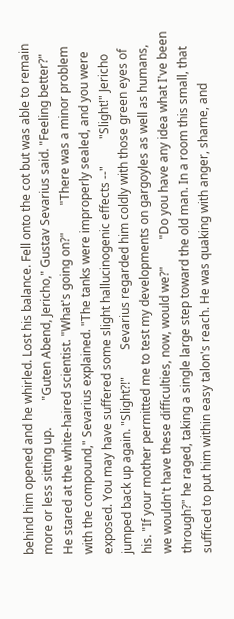behind him opened and he whirled. Lost his balance. Fell onto the cot but was able to remain more or less sitting up.         "Guten Abend, Jericho," Gustav Sevarius said. "Feeling better?"         He stared at the white-haired scientist. "What's going on?"         "There was a minor problem with the compound," Sevarius explained. "The tanks were improperly sealed, and you were exposed. You may have suffered some slight hallucinogenic effects --"         "Slight!" Jericho jumped back up again. "Slight?!"         Sevarius regarded him coldly with those green eyes of his. "If your mother permitted me to test my developments on gargoyles as well as humans, we wouldn't have these difficulties, now, would we?"         "Do you have any idea what I've been through?" he raged, taking a single large step toward the old man. In a room this small, that sufficed to put him within easy talon's reach. He was quaking with anger, shame, and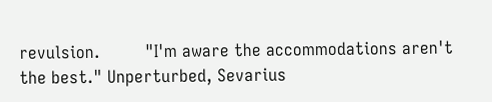revulsion.         "I'm aware the accommodations aren't the best." Unperturbed, Sevarius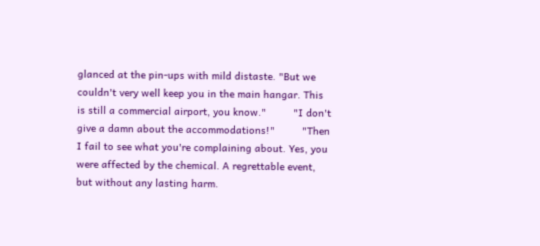glanced at the pin-ups with mild distaste. "But we couldn't very well keep you in the main hangar. This is still a commercial airport, you know."         "I don't give a damn about the accommodations!"         "Then I fail to see what you're complaining about. Yes, you were affected by the chemical. A regrettable event, but without any lasting harm.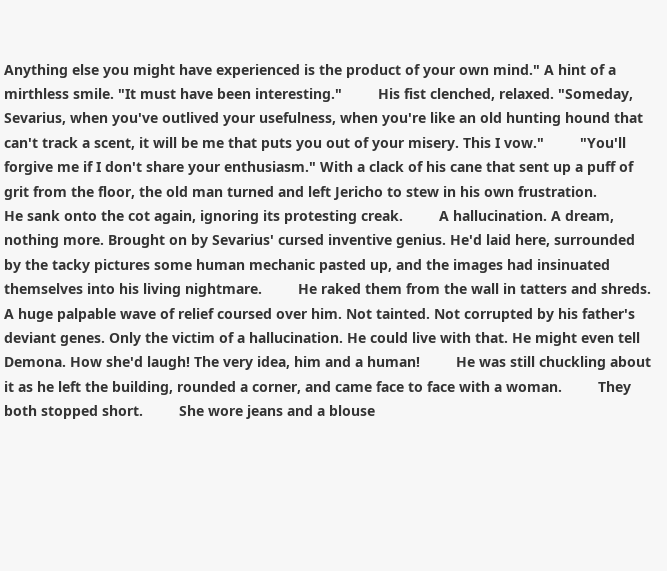Anything else you might have experienced is the product of your own mind." A hint of a mirthless smile. "It must have been interesting."         His fist clenched, relaxed. "Someday, Sevarius, when you've outlived your usefulness, when you're like an old hunting hound that can't track a scent, it will be me that puts you out of your misery. This I vow."         "You'll forgive me if I don't share your enthusiasm." With a clack of his cane that sent up a puff of grit from the floor, the old man turned and left Jericho to stew in his own frustration.         He sank onto the cot again, ignoring its protesting creak.         A hallucination. A dream, nothing more. Brought on by Sevarius' cursed inventive genius. He'd laid here, surrounded by the tacky pictures some human mechanic pasted up, and the images had insinuated themselves into his living nightmare.         He raked them from the wall in tatters and shreds. A huge palpable wave of relief coursed over him. Not tainted. Not corrupted by his father's deviant genes. Only the victim of a hallucination. He could live with that. He might even tell Demona. How she'd laugh! The very idea, him and a human!         He was still chuckling about it as he left the building, rounded a corner, and came face to face with a woman.         They both stopped short.         She wore jeans and a blouse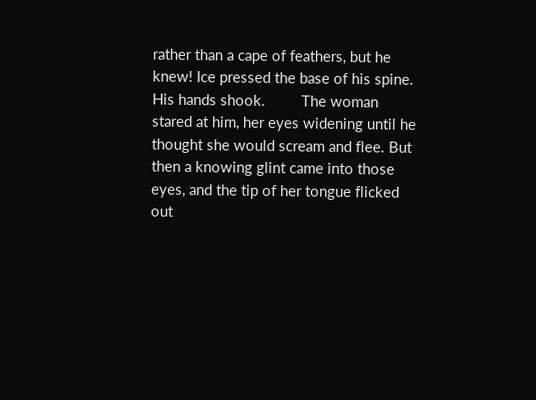rather than a cape of feathers, but he knew! Ice pressed the base of his spine. His hands shook.         The woman stared at him, her eyes widening until he thought she would scream and flee. But then a knowing glint came into those eyes, and the tip of her tongue flicked out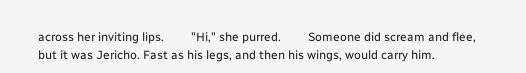across her inviting lips.         "Hi," she purred.         Someone did scream and flee, but it was Jericho. Fast as his legs, and then his wings, would carry him.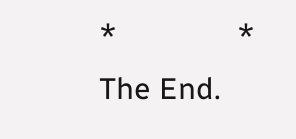*               * The End.